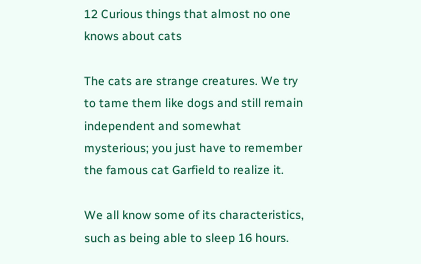12 Curious things that almost no one knows about cats

The cats are strange creatures. We try to tame them like dogs and still remain independent and somewhat mysterious; you just have to remember the famous cat Garfield to realize it.

We all know some of its characteristics, such as being able to sleep 16 hours.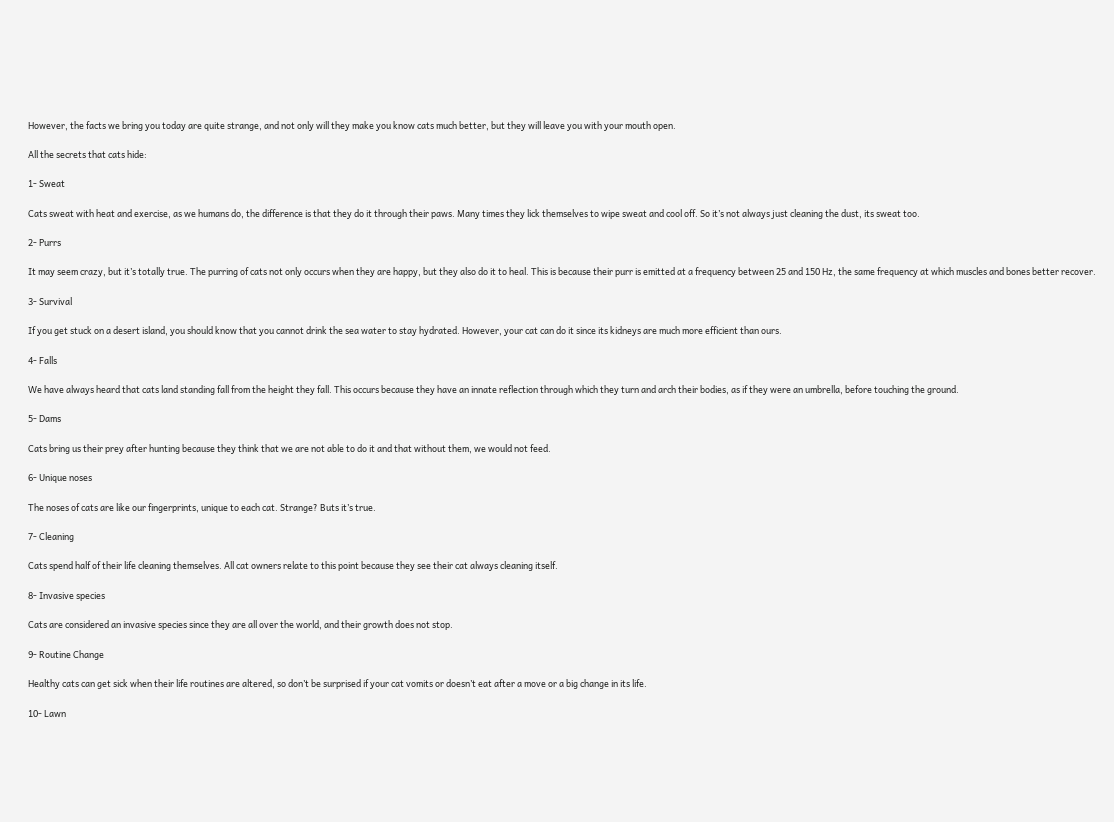However, the facts we bring you today are quite strange, and not only will they make you know cats much better, but they will leave you with your mouth open.

All the secrets that cats hide:

1- Sweat

Cats sweat with heat and exercise, as we humans do, the difference is that they do it through their paws. Many times they lick themselves to wipe sweat and cool off. So it’s not always just cleaning the dust, its sweat too.

2- Purrs

It may seem crazy, but it’s totally true. The purring of cats not only occurs when they are happy, but they also do it to heal. This is because their purr is emitted at a frequency between 25 and 150 Hz, the same frequency at which muscles and bones better recover.

3- Survival

If you get stuck on a desert island, you should know that you cannot drink the sea water to stay hydrated. However, your cat can do it since its kidneys are much more efficient than ours.

4- Falls

We have always heard that cats land standing fall from the height they fall. This occurs because they have an innate reflection through which they turn and arch their bodies, as if they were an umbrella, before touching the ground.

5- Dams

Cats bring us their prey after hunting because they think that we are not able to do it and that without them, we would not feed.

6- Unique noses

The noses of cats are like our fingerprints, unique to each cat. Strange? Buts it’s true.

7- Cleaning

Cats spend half of their life cleaning themselves. All cat owners relate to this point because they see their cat always cleaning itself.

8- Invasive species

Cats are considered an invasive species since they are all over the world, and their growth does not stop.

9- Routine Change

Healthy cats can get sick when their life routines are altered, so don’t be surprised if your cat vomits or doesn’t eat after a move or a big change in its life.

10- Lawn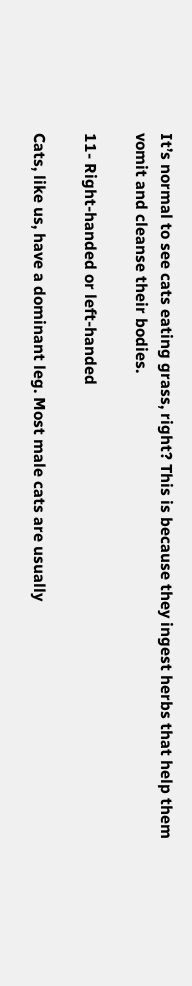It’s normal to see cats eating grass, right? This is because they ingest herbs that help them vomit and cleanse their bodies.

11- Right-handed or left-handed

Cats, like us, have a dominant leg. Most male cats are usually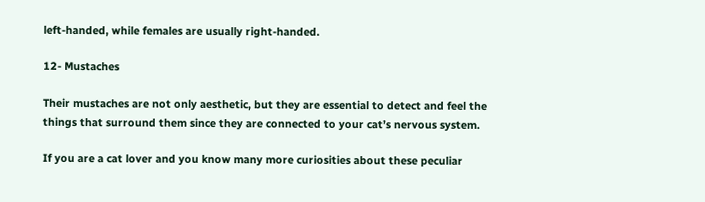left-handed, while females are usually right-handed.

12- Mustaches

Their mustaches are not only aesthetic, but they are essential to detect and feel the things that surround them since they are connected to your cat’s nervous system.

If you are a cat lover and you know many more curiosities about these peculiar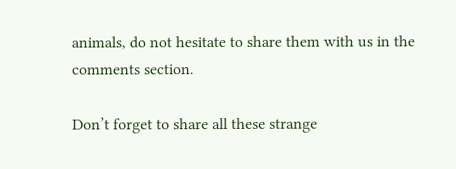animals, do not hesitate to share them with us in the comments section.

Don’t forget to share all these strange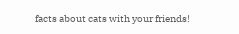facts about cats with your friends!